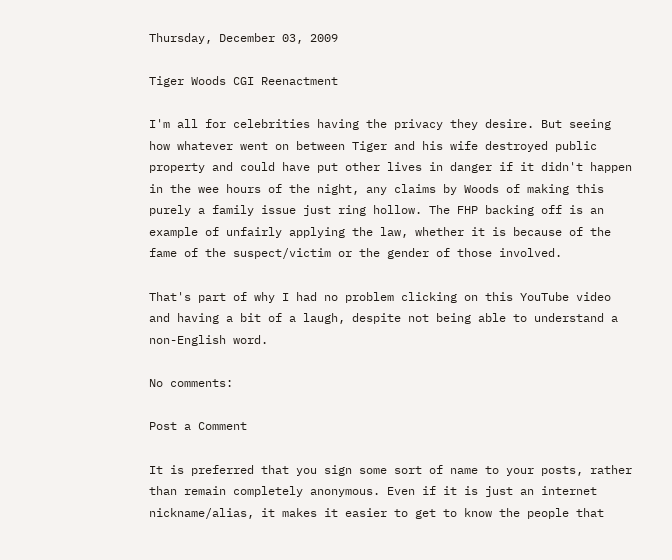Thursday, December 03, 2009

Tiger Woods CGI Reenactment

I'm all for celebrities having the privacy they desire. But seeing how whatever went on between Tiger and his wife destroyed public property and could have put other lives in danger if it didn't happen in the wee hours of the night, any claims by Woods of making this purely a family issue just ring hollow. The FHP backing off is an example of unfairly applying the law, whether it is because of the fame of the suspect/victim or the gender of those involved.

That's part of why I had no problem clicking on this YouTube video and having a bit of a laugh, despite not being able to understand a non-English word.

No comments:

Post a Comment

It is preferred that you sign some sort of name to your posts, rather than remain completely anonymous. Even if it is just an internet nickname/alias, it makes it easier to get to know the people that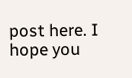post here. I hope you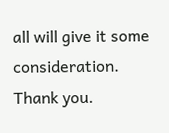all will give it some consideration. Thank you.